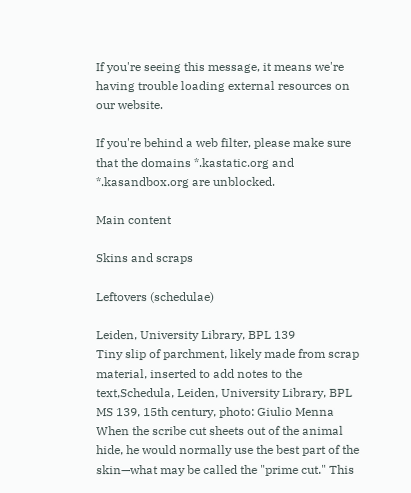If you're seeing this message, it means we're having trouble loading external resources on our website.

If you're behind a web filter, please make sure that the domains *.kastatic.org and *.kasandbox.org are unblocked.

Main content

Skins and scraps

Leftovers (schedulae)

Leiden, University Library, BPL 139
Tiny slip of parchment, likely made from scrap material, inserted to add notes to the text,Schedula, Leiden, University Library, BPL MS 139, 15th century, photo: Giulio Menna
When the scribe cut sheets out of the animal hide, he would normally use the best part of the skin—what may be called the "prime cut." This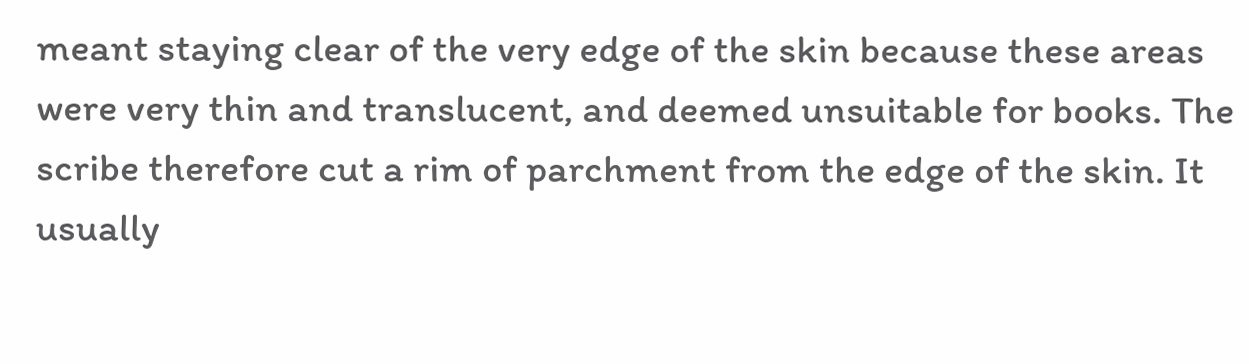meant staying clear of the very edge of the skin because these areas were very thin and translucent, and deemed unsuitable for books. The scribe therefore cut a rim of parchment from the edge of the skin. It usually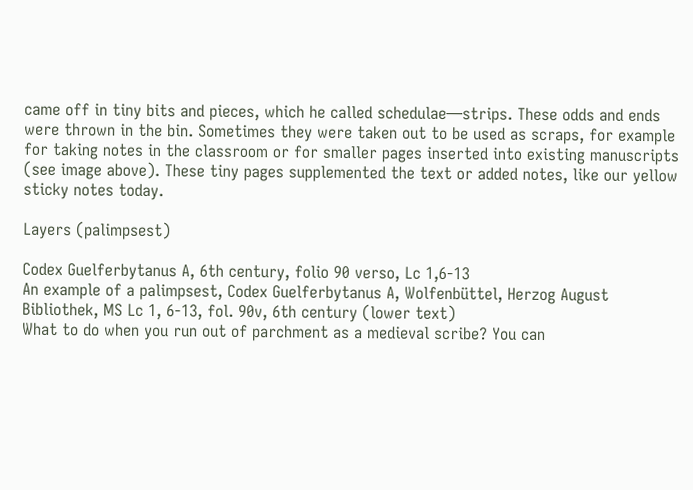came off in tiny bits and pieces, which he called schedulae—strips. These odds and ends were thrown in the bin. Sometimes they were taken out to be used as scraps, for example for taking notes in the classroom or for smaller pages inserted into existing manuscripts (see image above). These tiny pages supplemented the text or added notes, like our yellow sticky notes today.

Layers (palimpsest)

Codex Guelferbytanus A, 6th century, folio 90 verso, Lc 1,6-13
An example of a palimpsest, Codex Guelferbytanus A, Wolfenbüttel, Herzog August Bibliothek, MS Lc 1, 6-13, fol. 90v, 6th century (lower text)
What to do when you run out of parchment as a medieval scribe? You can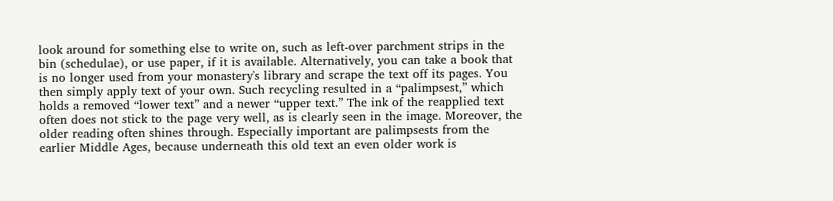look around for something else to write on, such as left-over parchment strips in the bin (schedulae), or use paper, if it is available. Alternatively, you can take a book that is no longer used from your monastery's library and scrape the text off its pages. You then simply apply text of your own. Such recycling resulted in a “palimpsest,” which holds a removed “lower text” and a newer “upper text.” The ink of the reapplied text often does not stick to the page very well, as is clearly seen in the image. Moreover, the older reading often shines through. Especially important are palimpsests from the earlier Middle Ages, because underneath this old text an even older work is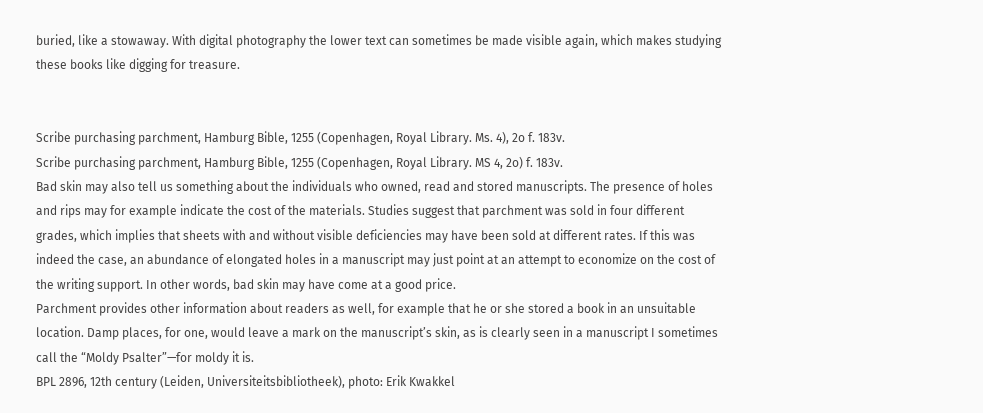buried, like a stowaway. With digital photography the lower text can sometimes be made visible again, which makes studying these books like digging for treasure.


Scribe purchasing parchment, Hamburg Bible, 1255 (Copenhagen, Royal Library. Ms. 4), 2o f. 183v.
Scribe purchasing parchment, Hamburg Bible, 1255 (Copenhagen, Royal Library. MS 4, 2o) f. 183v.
Bad skin may also tell us something about the individuals who owned, read and stored manuscripts. The presence of holes and rips may for example indicate the cost of the materials. Studies suggest that parchment was sold in four different grades, which implies that sheets with and without visible deficiencies may have been sold at different rates. If this was indeed the case, an abundance of elongated holes in a manuscript may just point at an attempt to economize on the cost of the writing support. In other words, bad skin may have come at a good price.
Parchment provides other information about readers as well, for example that he or she stored a book in an unsuitable location. Damp places, for one, would leave a mark on the manuscript’s skin, as is clearly seen in a manuscript I sometimes call the “Moldy Psalter”—for moldy it is.
BPL 2896, 12th century (Leiden, Universiteitsbibliotheek), photo: Erik Kwakkel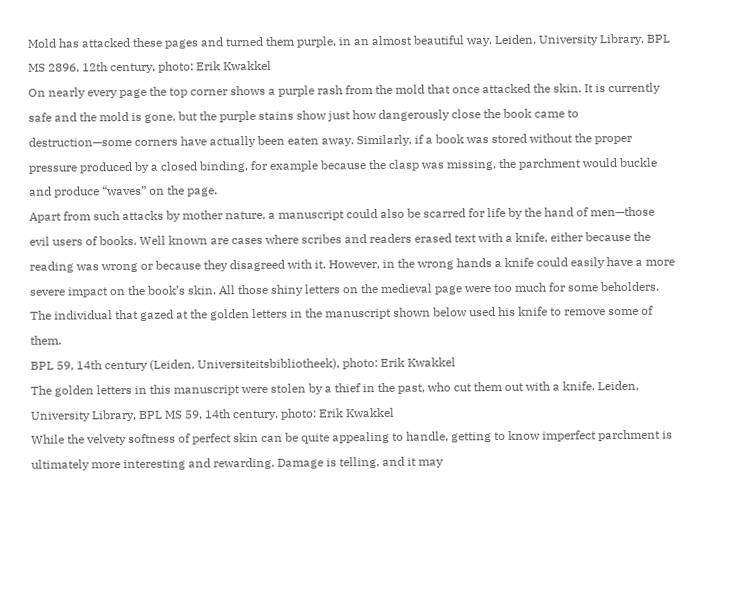Mold has attacked these pages and turned them purple, in an almost beautiful way. Leiden, University Library, BPL MS 2896, 12th century, photo: Erik Kwakkel
On nearly every page the top corner shows a purple rash from the mold that once attacked the skin. It is currently safe and the mold is gone, but the purple stains show just how dangerously close the book came to destruction—some corners have actually been eaten away. Similarly, if a book was stored without the proper pressure produced by a closed binding, for example because the clasp was missing, the parchment would buckle and produce “waves” on the page.
Apart from such attacks by mother nature, a manuscript could also be scarred for life by the hand of men—those evil users of books. Well known are cases where scribes and readers erased text with a knife, either because the reading was wrong or because they disagreed with it. However, in the wrong hands a knife could easily have a more severe impact on the book’s skin. All those shiny letters on the medieval page were too much for some beholders. The individual that gazed at the golden letters in the manuscript shown below used his knife to remove some of them.
BPL 59, 14th century (Leiden, Universiteitsbibliotheek), photo: Erik Kwakkel
The golden letters in this manuscript were stolen by a thief in the past, who cut them out with a knife. Leiden, University Library, BPL MS 59, 14th century, photo: Erik Kwakkel
While the velvety softness of perfect skin can be quite appealing to handle, getting to know imperfect parchment is ultimately more interesting and rewarding. Damage is telling, and it may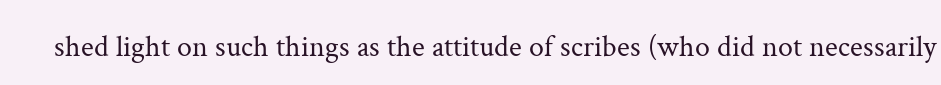shed light on such things as the attitude of scribes (who did not necessarily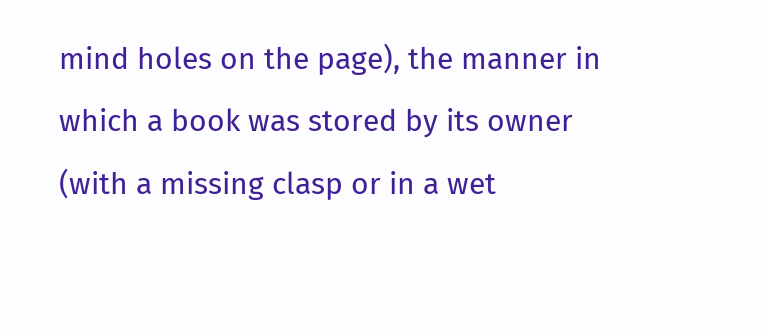mind holes on the page), the manner in which a book was stored by its owner (with a missing clasp or in a wet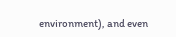environment), and even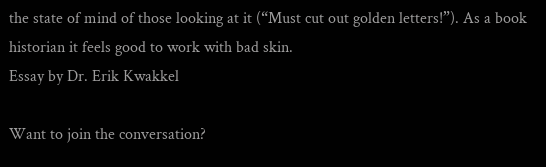the state of mind of those looking at it (“Must cut out golden letters!”). As a book historian it feels good to work with bad skin.
Essay by Dr. Erik Kwakkel

Want to join the conversation?